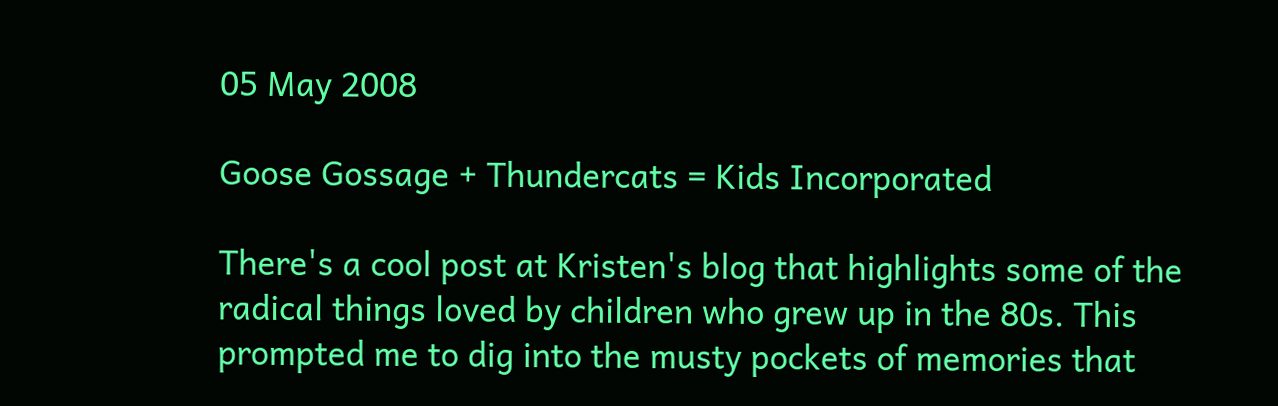05 May 2008

Goose Gossage + Thundercats = Kids Incorporated

There's a cool post at Kristen's blog that highlights some of the radical things loved by children who grew up in the 80s. This prompted me to dig into the musty pockets of memories that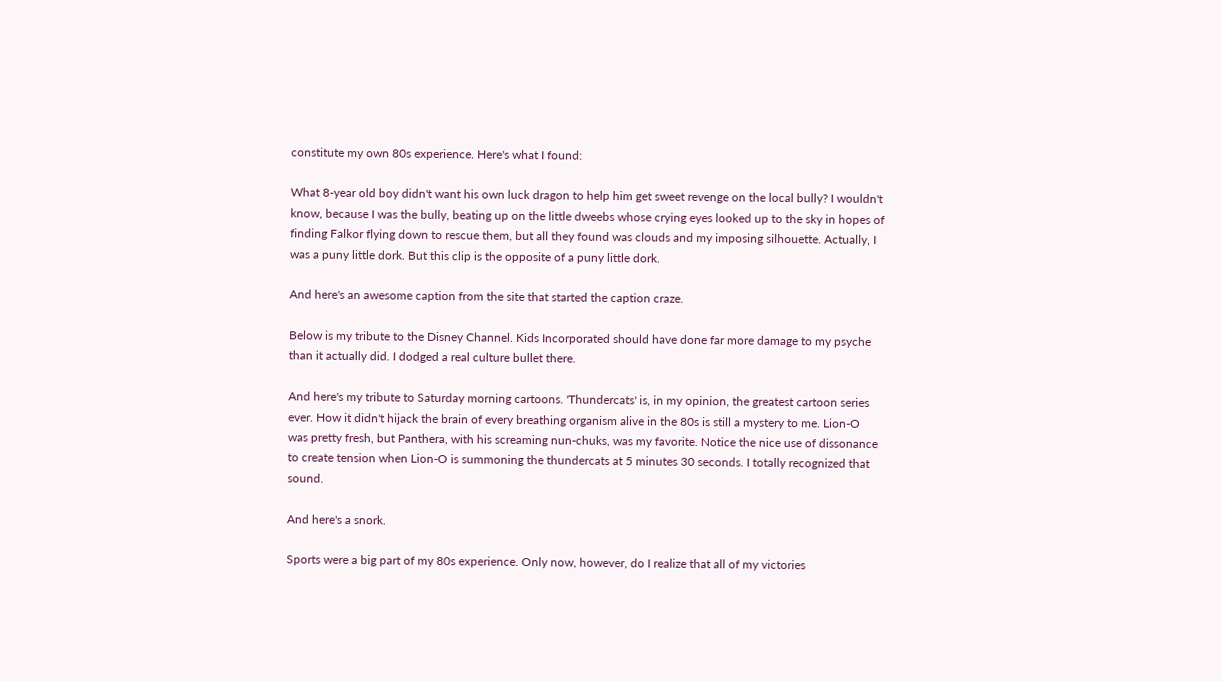constitute my own 80s experience. Here's what I found:

What 8-year old boy didn't want his own luck dragon to help him get sweet revenge on the local bully? I wouldn't know, because I was the bully, beating up on the little dweebs whose crying eyes looked up to the sky in hopes of finding Falkor flying down to rescue them, but all they found was clouds and my imposing silhouette. Actually, I was a puny little dork. But this clip is the opposite of a puny little dork.

And here's an awesome caption from the site that started the caption craze.

Below is my tribute to the Disney Channel. Kids Incorporated should have done far more damage to my psyche than it actually did. I dodged a real culture bullet there.

And here's my tribute to Saturday morning cartoons. 'Thundercats' is, in my opinion, the greatest cartoon series ever. How it didn't hijack the brain of every breathing organism alive in the 80s is still a mystery to me. Lion-O was pretty fresh, but Panthera, with his screaming nun-chuks, was my favorite. Notice the nice use of dissonance to create tension when Lion-O is summoning the thundercats at 5 minutes 30 seconds. I totally recognized that sound.

And here's a snork.

Sports were a big part of my 80s experience. Only now, however, do I realize that all of my victories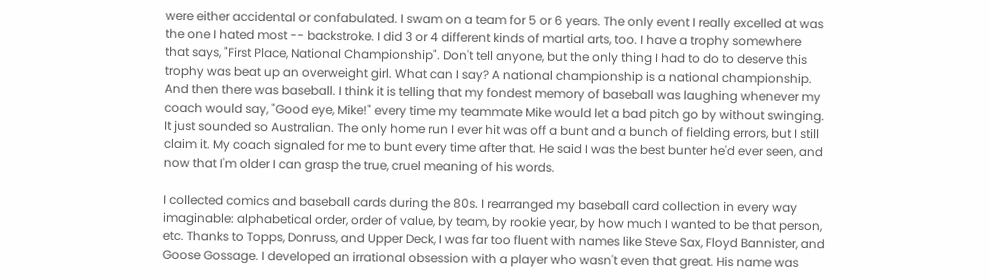were either accidental or confabulated. I swam on a team for 5 or 6 years. The only event I really excelled at was the one I hated most -- backstroke. I did 3 or 4 different kinds of martial arts, too. I have a trophy somewhere that says, "First Place, National Championship". Don't tell anyone, but the only thing I had to do to deserve this trophy was beat up an overweight girl. What can I say? A national championship is a national championship. And then there was baseball. I think it is telling that my fondest memory of baseball was laughing whenever my coach would say, "Good eye, Mike!" every time my teammate Mike would let a bad pitch go by without swinging. It just sounded so Australian. The only home run I ever hit was off a bunt and a bunch of fielding errors, but I still claim it. My coach signaled for me to bunt every time after that. He said I was the best bunter he'd ever seen, and now that I'm older I can grasp the true, cruel meaning of his words.

I collected comics and baseball cards during the 80s. I rearranged my baseball card collection in every way imaginable: alphabetical order, order of value, by team, by rookie year, by how much I wanted to be that person, etc. Thanks to Topps, Donruss, and Upper Deck, I was far too fluent with names like Steve Sax, Floyd Bannister, and Goose Gossage. I developed an irrational obsession with a player who wasn't even that great. His name was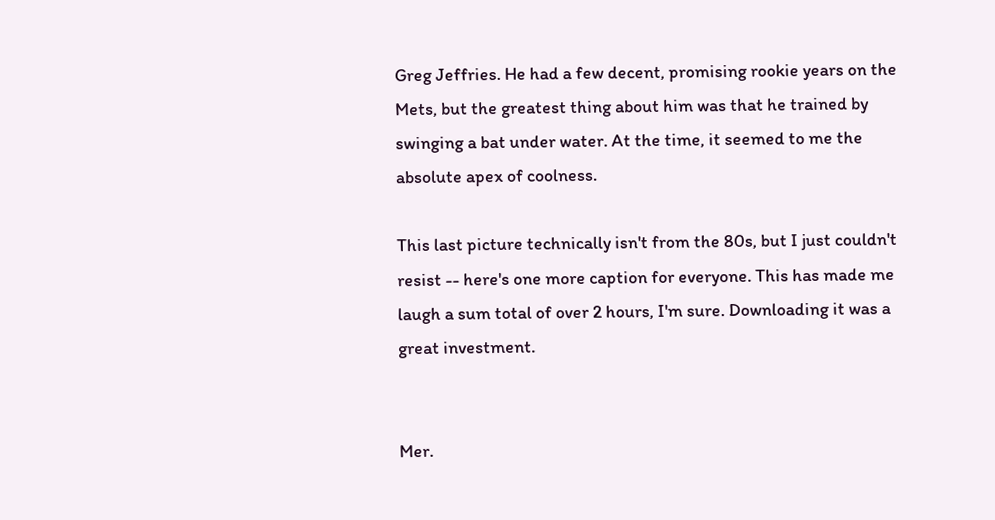Greg Jeffries. He had a few decent, promising rookie years on the Mets, but the greatest thing about him was that he trained by swinging a bat under water. At the time, it seemed to me the absolute apex of coolness.

This last picture technically isn't from the 80s, but I just couldn't resist -- here's one more caption for everyone. This has made me laugh a sum total of over 2 hours, I'm sure. Downloading it was a great investment.


Mer.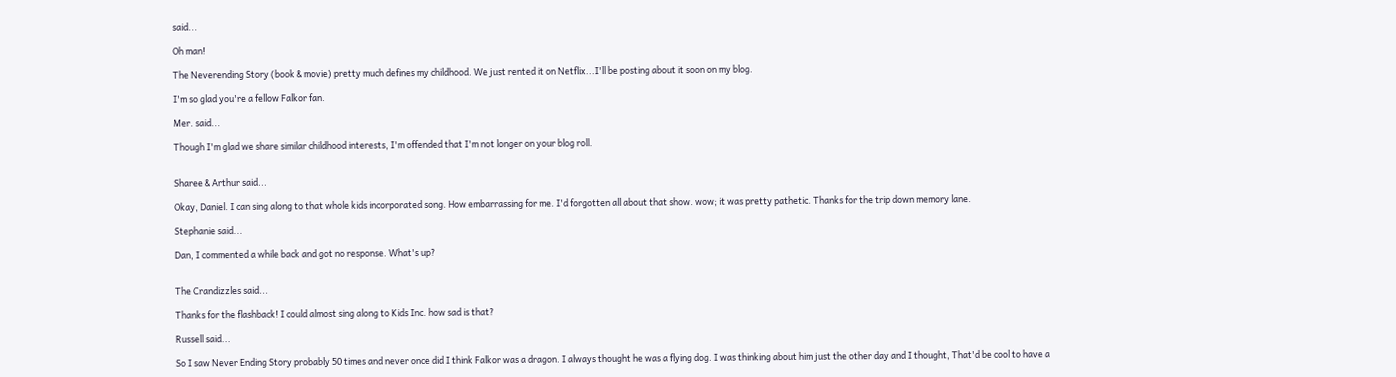said...

Oh man!

The Neverending Story (book & movie) pretty much defines my childhood. We just rented it on Netflix...I'll be posting about it soon on my blog.

I'm so glad you're a fellow Falkor fan.

Mer. said...

Though I'm glad we share similar childhood interests, I'm offended that I'm not longer on your blog roll.


Sharee & Arthur said...

Okay, Daniel. I can sing along to that whole kids incorporated song. How embarrassing for me. I'd forgotten all about that show. wow; it was pretty pathetic. Thanks for the trip down memory lane.

Stephanie said...

Dan, I commented a while back and got no response. What's up?


The Crandizzles said...

Thanks for the flashback! I could almost sing along to Kids Inc. how sad is that?

Russell said...

So I saw Never Ending Story probably 50 times and never once did I think Falkor was a dragon. I always thought he was a flying dog. I was thinking about him just the other day and I thought, That'd be cool to have a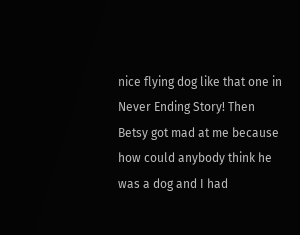nice flying dog like that one in Never Ending Story! Then Betsy got mad at me because how could anybody think he was a dog and I had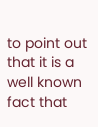to point out that it is a well known fact that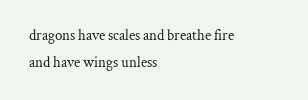dragons have scales and breathe fire and have wings unless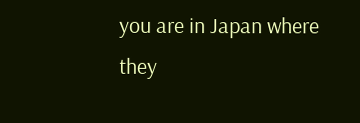you are in Japan where they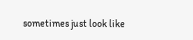sometimes just look like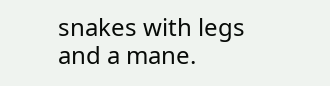snakes with legs and a mane.